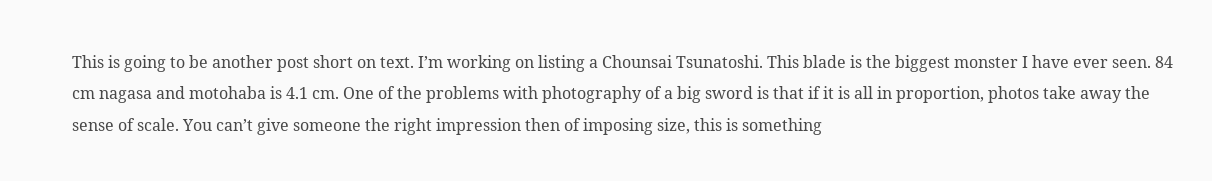This is going to be another post short on text. I’m working on listing a Chounsai Tsunatoshi. This blade is the biggest monster I have ever seen. 84 cm nagasa and motohaba is 4.1 cm. One of the problems with photography of a big sword is that if it is all in proportion, photos take away the sense of scale. You can’t give someone the right impression then of imposing size, this is something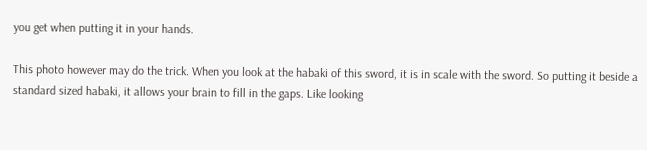you get when putting it in your hands.

This photo however may do the trick. When you look at the habaki of this sword, it is in scale with the sword. So putting it beside a standard sized habaki, it allows your brain to fill in the gaps. Like looking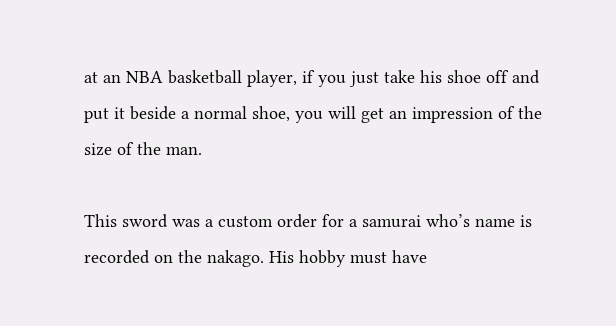at an NBA basketball player, if you just take his shoe off and put it beside a normal shoe, you will get an impression of the size of the man.

This sword was a custom order for a samurai who’s name is recorded on the nakago. His hobby must have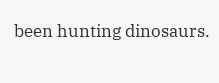been hunting dinosaurs.